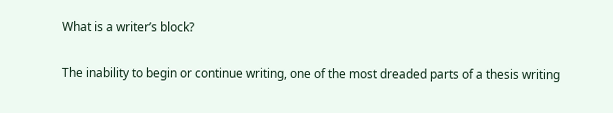What is a writer’s block?

The inability to begin or continue writing, one of the most dreaded parts of a thesis writing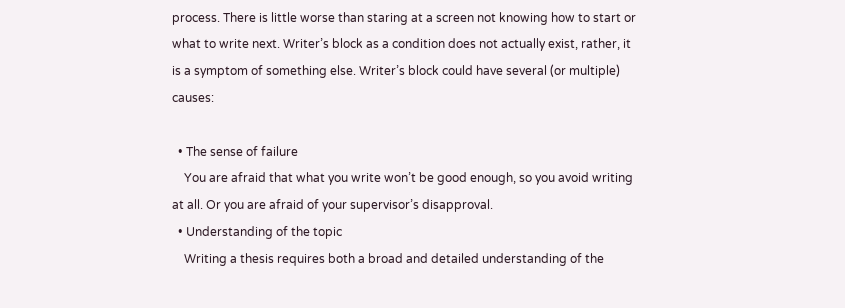process. There is little worse than staring at a screen not knowing how to start or what to write next. Writer’s block as a condition does not actually exist, rather, it is a symptom of something else. Writer’s block could have several (or multiple) causes:

  • The sense of failure
    You are afraid that what you write won’t be good enough, so you avoid writing at all. Or you are afraid of your supervisor’s disapproval.
  • Understanding of the topic
    Writing a thesis requires both a broad and detailed understanding of the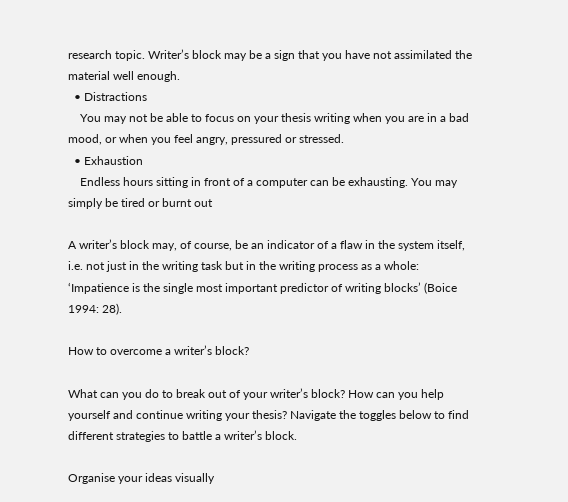research topic. Writer’s block may be a sign that you have not assimilated the material well enough.
  • Distractions
    You may not be able to focus on your thesis writing when you are in a bad mood, or when you feel angry, pressured or stressed.
  • Exhaustion
    Endless hours sitting in front of a computer can be exhausting. You may simply be tired or burnt out

A writer’s block may, of course, be an indicator of a flaw in the system itself, i.e. not just in the writing task but in the writing process as a whole: ‘Impatience is the single most important predictor of writing blocks’ (Boice 1994: 28).

How to overcome a writer’s block?

What can you do to break out of your writer’s block? How can you help yourself and continue writing your thesis? Navigate the toggles below to find different strategies to battle a writer’s block.

Organise your ideas visually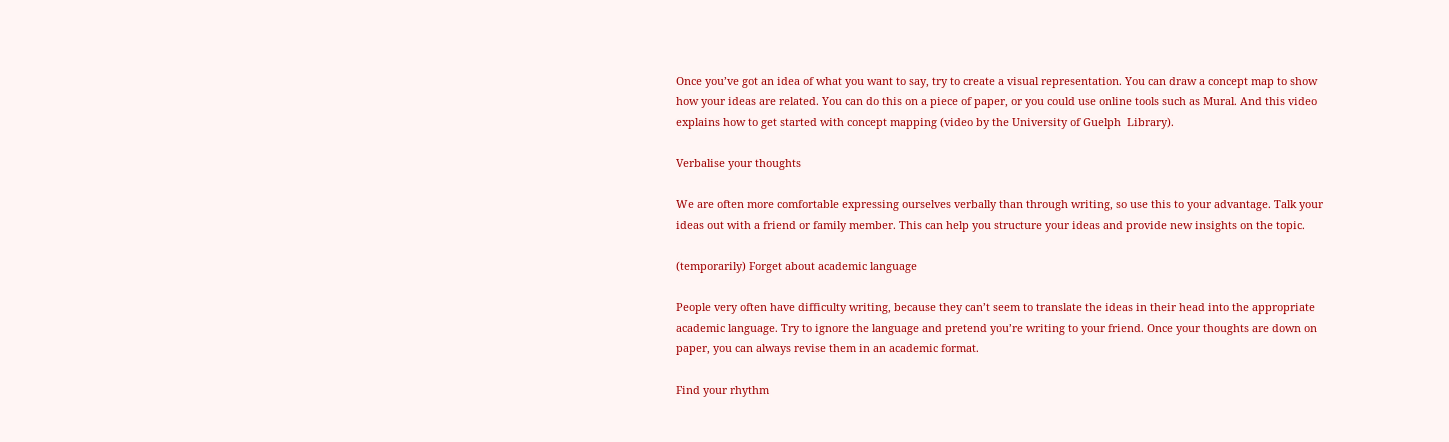Once you’ve got an idea of what you want to say, try to create a visual representation. You can draw a concept map to show how your ideas are related. You can do this on a piece of paper, or you could use online tools such as Mural. And this video explains how to get started with concept mapping (video by the University of Guelph  Library).

Verbalise your thoughts

We are often more comfortable expressing ourselves verbally than through writing, so use this to your advantage. Talk your ideas out with a friend or family member. This can help you structure your ideas and provide new insights on the topic.

(temporarily) Forget about academic language

People very often have difficulty writing, because they can’t seem to translate the ideas in their head into the appropriate academic language. Try to ignore the language and pretend you’re writing to your friend. Once your thoughts are down on paper, you can always revise them in an academic format.

Find your rhythm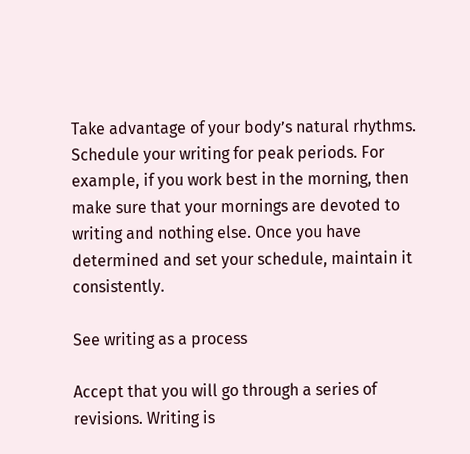Take advantage of your body’s natural rhythms. Schedule your writing for peak periods. For example, if you work best in the morning, then make sure that your mornings are devoted to writing and nothing else. Once you have determined and set your schedule, maintain it consistently.

See writing as a process

Accept that you will go through a series of revisions. Writing is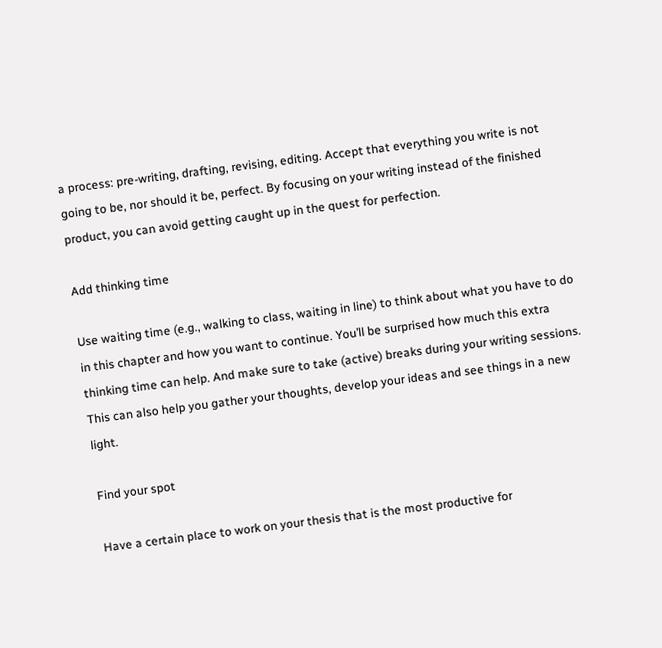a process: pre-writing, drafting, revising, editing. Accept that everything you write is not going to be, nor should it be, perfect. By focusing on your writing instead of the finished product, you can avoid getting caught up in the quest for perfection.

Add thinking time

Use waiting time (e.g., walking to class, waiting in line) to think about what you have to do in this chapter and how you want to continue. You’ll be surprised how much this extra thinking time can help. And make sure to take (active) breaks during your writing sessions. This can also help you gather your thoughts, develop your ideas and see things in a new light.

Find your spot

Have a certain place to work on your thesis that is the most productive for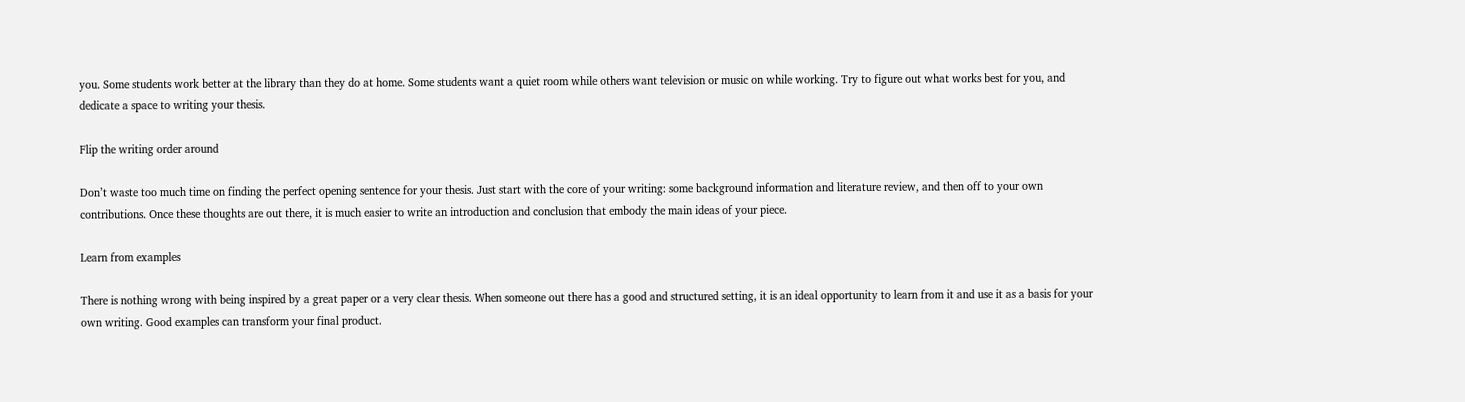you. Some students work better at the library than they do at home. Some students want a quiet room while others want television or music on while working. Try to figure out what works best for you, and dedicate a space to writing your thesis.

Flip the writing order around

Don’t waste too much time on finding the perfect opening sentence for your thesis. Just start with the core of your writing: some background information and literature review, and then off to your own contributions. Once these thoughts are out there, it is much easier to write an introduction and conclusion that embody the main ideas of your piece.

Learn from examples

There is nothing wrong with being inspired by a great paper or a very clear thesis. When someone out there has a good and structured setting, it is an ideal opportunity to learn from it and use it as a basis for your own writing. Good examples can transform your final product.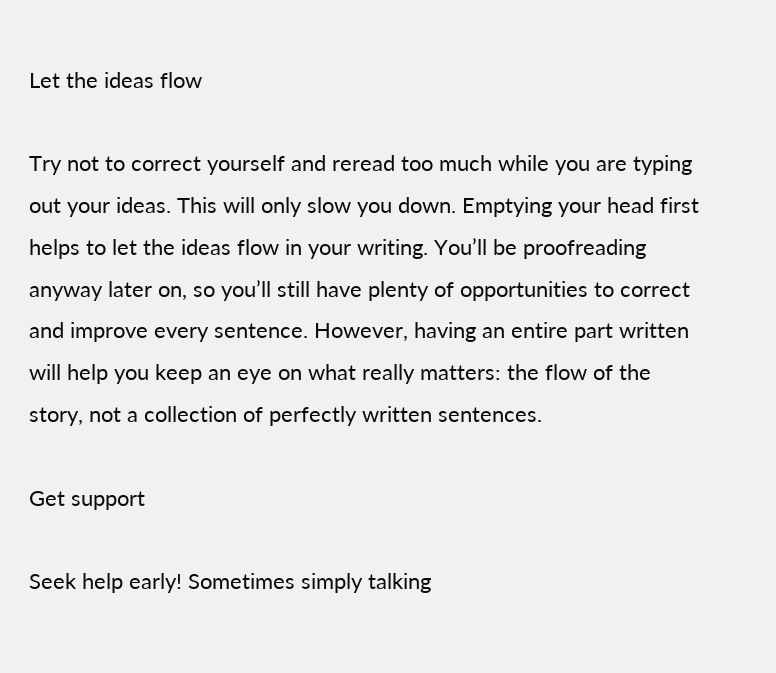Let the ideas flow

Try not to correct yourself and reread too much while you are typing out your ideas. This will only slow you down. Emptying your head first helps to let the ideas flow in your writing. You’ll be proofreading anyway later on, so you’ll still have plenty of opportunities to correct and improve every sentence. However, having an entire part written will help you keep an eye on what really matters: the flow of the story, not a collection of perfectly written sentences.

Get support

Seek help early! Sometimes simply talking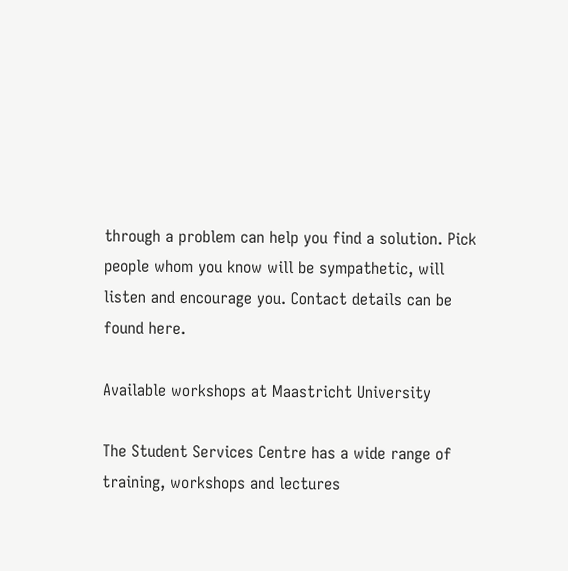through a problem can help you find a solution. Pick people whom you know will be sympathetic, will listen and encourage you. Contact details can be found here.

Available workshops at Maastricht University

The Student Services Centre has a wide range of training, workshops and lectures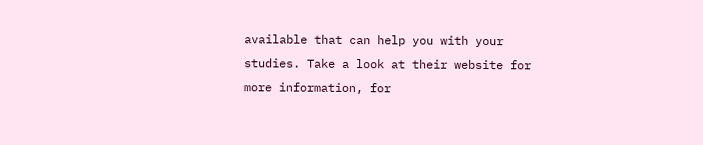available that can help you with your studies. Take a look at their website for more information, for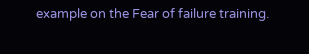example on the Fear of failure training.